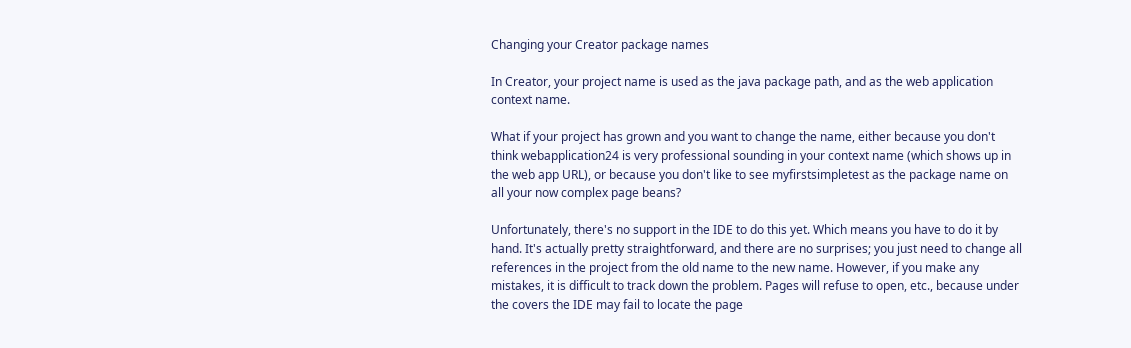Changing your Creator package names

In Creator, your project name is used as the java package path, and as the web application context name.

What if your project has grown and you want to change the name, either because you don't think webapplication24 is very professional sounding in your context name (which shows up in the web app URL), or because you don't like to see myfirstsimpletest as the package name on all your now complex page beans?

Unfortunately, there's no support in the IDE to do this yet. Which means you have to do it by hand. It's actually pretty straightforward, and there are no surprises; you just need to change all references in the project from the old name to the new name. However, if you make any mistakes, it is difficult to track down the problem. Pages will refuse to open, etc., because under the covers the IDE may fail to locate the page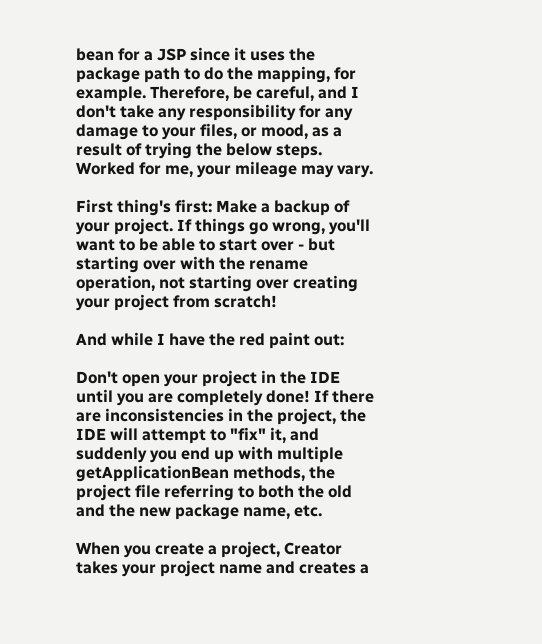bean for a JSP since it uses the package path to do the mapping, for example. Therefore, be careful, and I don't take any responsibility for any damage to your files, or mood, as a result of trying the below steps. Worked for me, your mileage may vary.

First thing's first: Make a backup of your project. If things go wrong, you'll want to be able to start over - but starting over with the rename operation, not starting over creating your project from scratch!

And while I have the red paint out:

Don't open your project in the IDE until you are completely done! If there are inconsistencies in the project, the IDE will attempt to "fix" it, and suddenly you end up with multiple getApplicationBean methods, the project file referring to both the old and the new package name, etc.

When you create a project, Creator takes your project name and creates a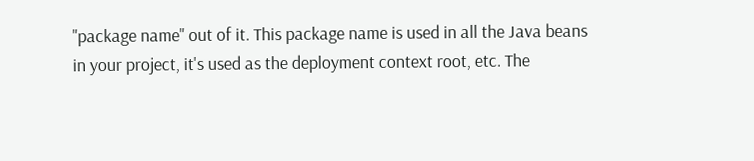"package name" out of it. This package name is used in all the Java beans in your project, it's used as the deployment context root, etc. The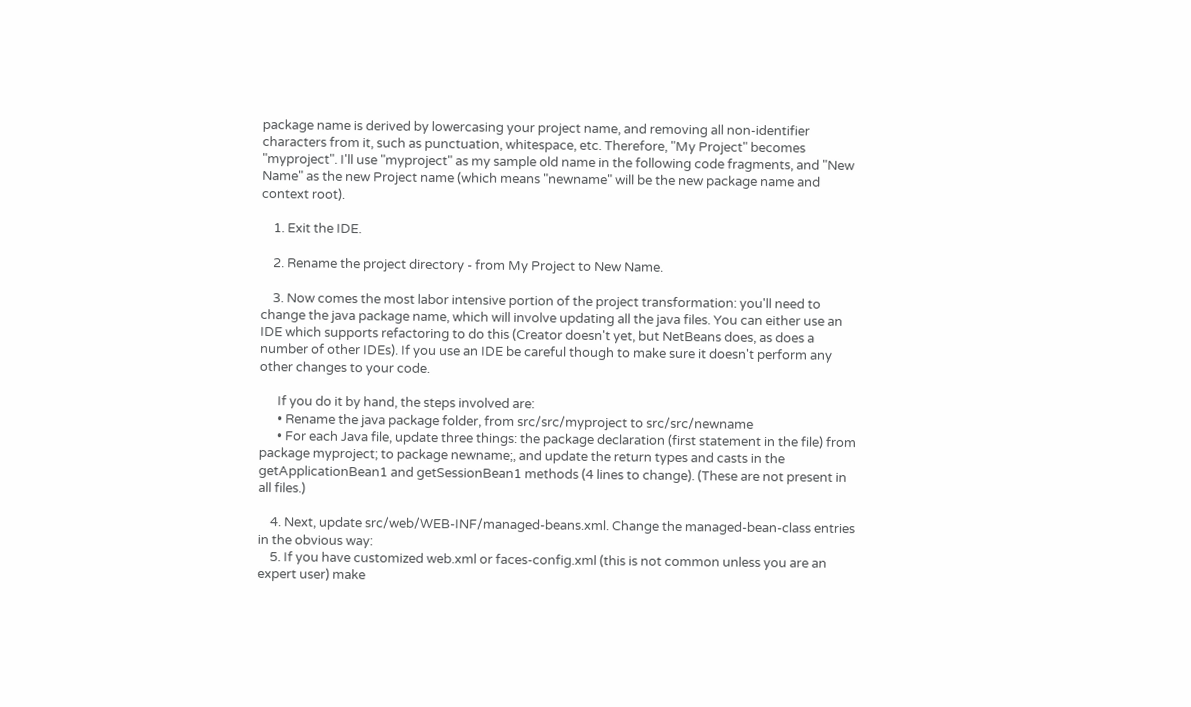package name is derived by lowercasing your project name, and removing all non-identifier characters from it, such as punctuation, whitespace, etc. Therefore, "My Project" becomes "myproject". I'll use "myproject" as my sample old name in the following code fragments, and "New Name" as the new Project name (which means "newname" will be the new package name and context root).

    1. Exit the IDE.

    2. Rename the project directory - from My Project to New Name.

    3. Now comes the most labor intensive portion of the project transformation: you'll need to change the java package name, which will involve updating all the java files. You can either use an IDE which supports refactoring to do this (Creator doesn't yet, but NetBeans does, as does a number of other IDEs). If you use an IDE be careful though to make sure it doesn't perform any other changes to your code.

      If you do it by hand, the steps involved are:
      • Rename the java package folder, from src/src/myproject to src/src/newname
      • For each Java file, update three things: the package declaration (first statement in the file) from package myproject; to package newname;, and update the return types and casts in the getApplicationBean1 and getSessionBean1 methods (4 lines to change). (These are not present in all files.)

    4. Next, update src/web/WEB-INF/managed-beans.xml. Change the managed-bean-class entries in the obvious way:
    5. If you have customized web.xml or faces-config.xml (this is not common unless you are an expert user) make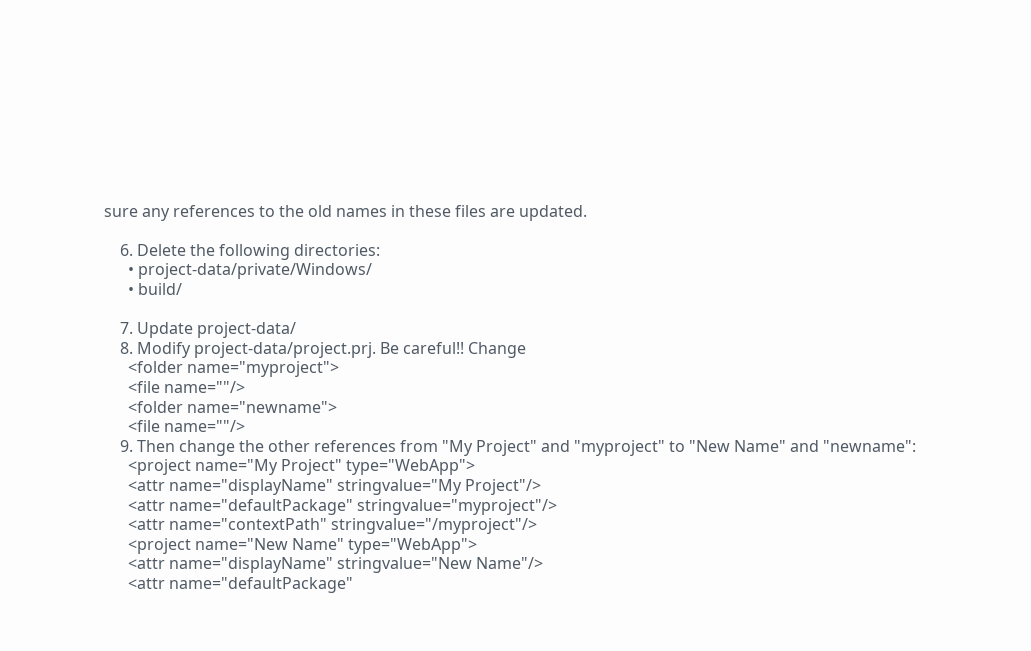sure any references to the old names in these files are updated.

    6. Delete the following directories:
      • project-data/private/Windows/
      • build/

    7. Update project-data/
    8. Modify project-data/project.prj. Be careful!! Change
      <folder name="myproject">
      <file name=""/>
      <folder name="newname">
      <file name=""/>
    9. Then change the other references from "My Project" and "myproject" to "New Name" and "newname":
      <project name="My Project" type="WebApp">
      <attr name="displayName" stringvalue="My Project"/>
      <attr name="defaultPackage" stringvalue="myproject"/>
      <attr name="contextPath" stringvalue="/myproject"/>
      <project name="New Name" type="WebApp">
      <attr name="displayName" stringvalue="New Name"/>
      <attr name="defaultPackage"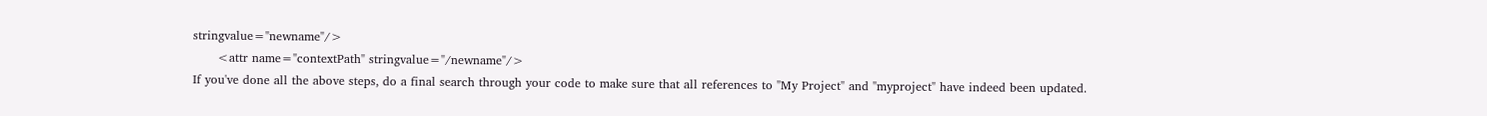stringvalue="newname"/>
      <attr name="contextPath" stringvalue="/newname"/>
If you've done all the above steps, do a final search through your code to make sure that all references to "My Project" and "myproject" have indeed been updated.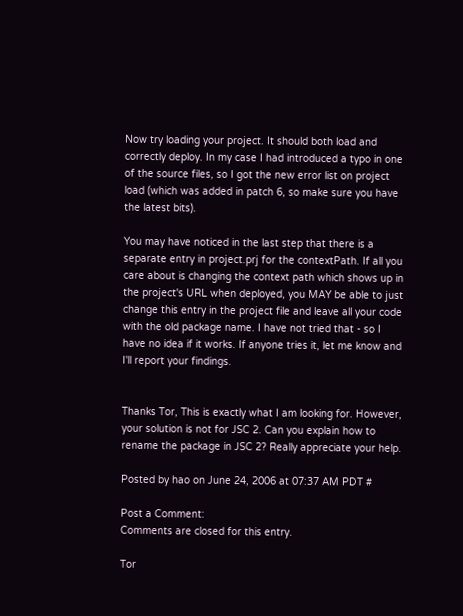Now try loading your project. It should both load and correctly deploy. In my case I had introduced a typo in one of the source files, so I got the new error list on project load (which was added in patch 6, so make sure you have the latest bits).

You may have noticed in the last step that there is a separate entry in project.prj for the contextPath. If all you care about is changing the context path which shows up in the project's URL when deployed, you MAY be able to just change this entry in the project file and leave all your code with the old package name. I have not tried that - so I have no idea if it works. If anyone tries it, let me know and I'll report your findings.


Thanks Tor, This is exactly what I am looking for. However, your solution is not for JSC 2. Can you explain how to rename the package in JSC 2? Really appreciate your help.

Posted by hao on June 24, 2006 at 07:37 AM PDT #

Post a Comment:
Comments are closed for this entry.

Tor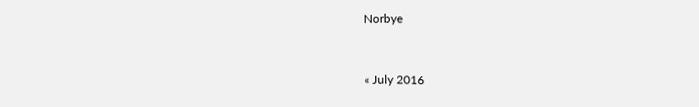Norbye


« July 2016